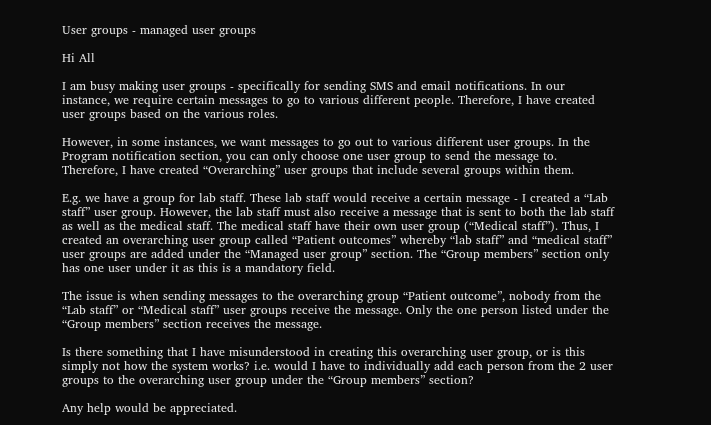User groups - managed user groups

Hi All

I am busy making user groups - specifically for sending SMS and email notifications. In our instance, we require certain messages to go to various different people. Therefore, I have created user groups based on the various roles.

However, in some instances, we want messages to go out to various different user groups. In the Program notification section, you can only choose one user group to send the message to. Therefore, I have created “Overarching” user groups that include several groups within them.

E.g. we have a group for lab staff. These lab staff would receive a certain message - I created a “Lab staff” user group. However, the lab staff must also receive a message that is sent to both the lab staff as well as the medical staff. The medical staff have their own user group (“Medical staff”). Thus, I created an overarching user group called “Patient outcomes” whereby “lab staff” and “medical staff” user groups are added under the “Managed user group” section. The “Group members” section only has one user under it as this is a mandatory field.

The issue is when sending messages to the overarching group “Patient outcome”, nobody from the “Lab staff” or “Medical staff” user groups receive the message. Only the one person listed under the “Group members” section receives the message.

Is there something that I have misunderstood in creating this overarching user group, or is this simply not how the system works? i.e. would I have to individually add each person from the 2 user groups to the overarching user group under the “Group members” section?

Any help would be appreciated.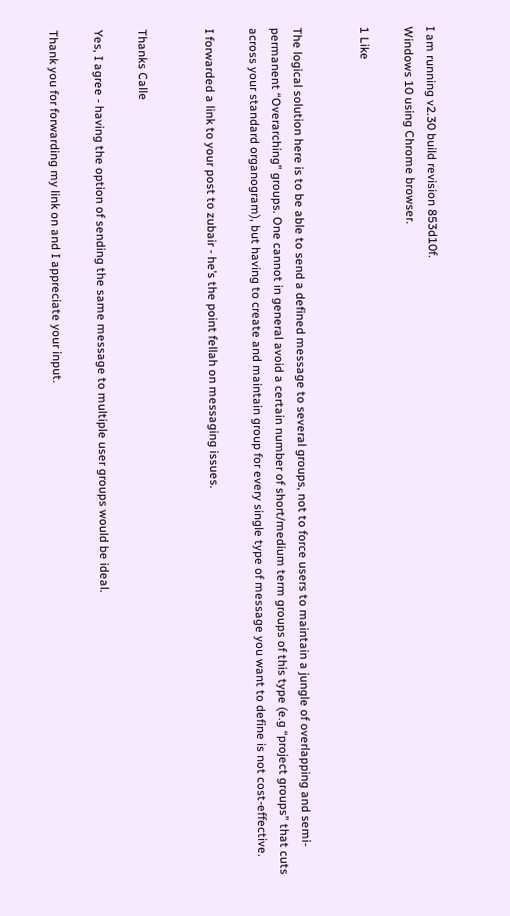I am running v2.30 build revision 853d10f.
Windows 10 using Chrome browser.

1 Like


The logical solution here is to be able to send a defined message to several groups, not to force users to maintain a jungle of overlapping and semi-permanent “Overarching” groups. One cannot in general avoid a certain number of short/medium term groups of this type (e.g “project groups” that cuts across your standard organogram), but having to create and maintain group for every single type of message you want to define is not cost-effective.

I forwarded a link to your post to zubair - he’s the point fellah on messaging issues.


Thanks Calle

Yes, I agree - having the option of sending the same message to multiple user groups would be ideal.

Thank you for forwarding my link on and I appreciate your input.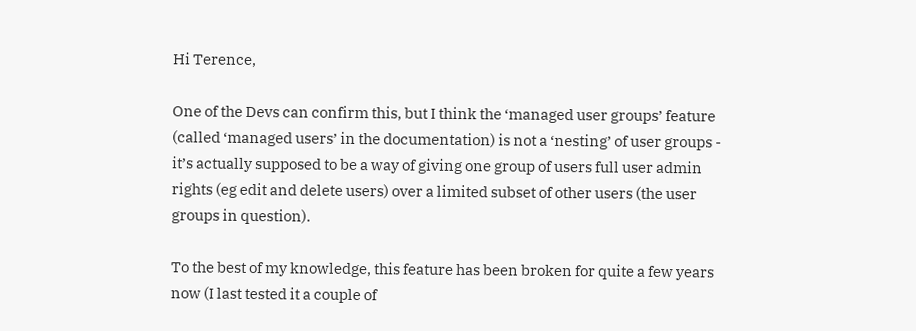Hi Terence,

One of the Devs can confirm this, but I think the ‘managed user groups’ feature (called ‘managed users’ in the documentation) is not a ‘nesting’ of user groups - it’s actually supposed to be a way of giving one group of users full user admin rights (eg edit and delete users) over a limited subset of other users (the user groups in question).

To the best of my knowledge, this feature has been broken for quite a few years now (I last tested it a couple of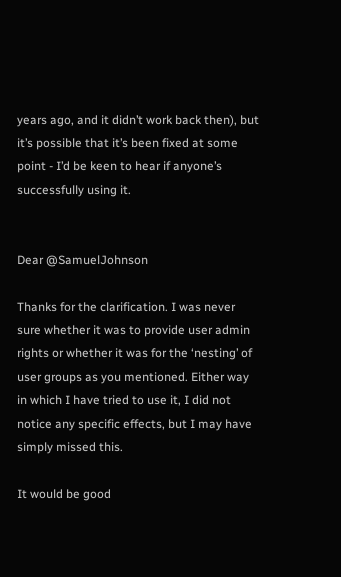years ago, and it didn’t work back then), but it’s possible that it’s been fixed at some point - I’d be keen to hear if anyone’s successfully using it.


Dear @SamuelJohnson

Thanks for the clarification. I was never sure whether it was to provide user admin rights or whether it was for the ‘nesting’ of user groups as you mentioned. Either way in which I have tried to use it, I did not notice any specific effects, but I may have simply missed this.

It would be good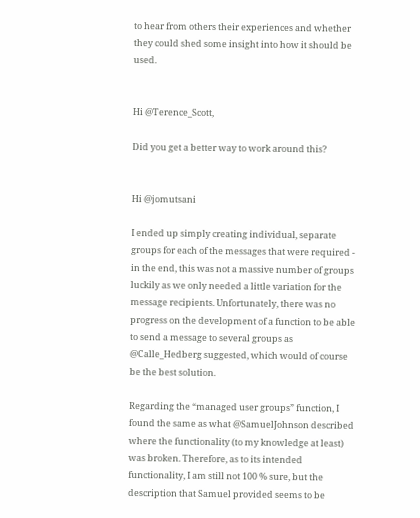to hear from others their experiences and whether they could shed some insight into how it should be used.


Hi @Terence_Scott,

Did you get a better way to work around this?


Hi @jomutsani

I ended up simply creating individual, separate groups for each of the messages that were required - in the end, this was not a massive number of groups luckily as we only needed a little variation for the message recipients. Unfortunately, there was no progress on the development of a function to be able to send a message to several groups as @Calle_Hedberg suggested, which would of course be the best solution.

Regarding the “managed user groups” function, I found the same as what @SamuelJohnson described where the functionality (to my knowledge at least) was broken. Therefore, as to its intended functionality, I am still not 100 % sure, but the description that Samuel provided seems to be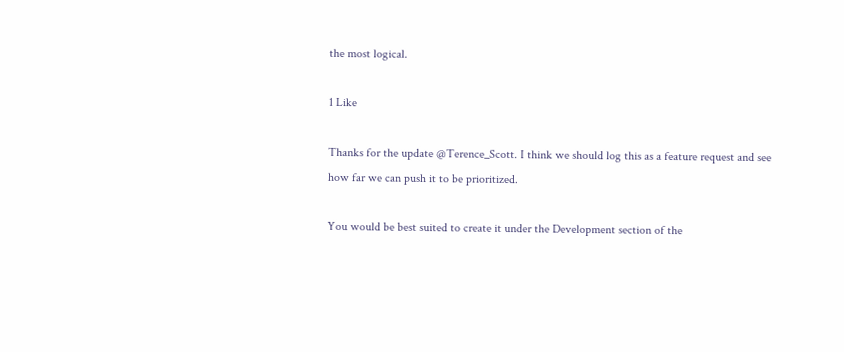the most logical.

1 Like

Thanks for the update @Terence_Scott. I think we should log this as a feature request and see how far we can push it to be prioritized.

You would be best suited to create it under the Development section of the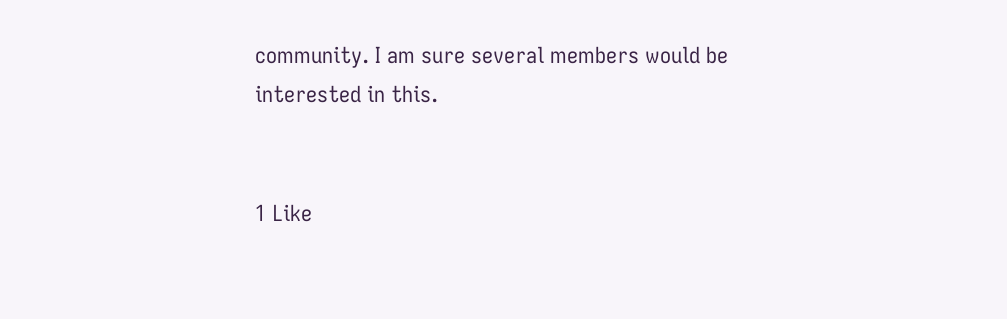community. I am sure several members would be interested in this.


1 Like